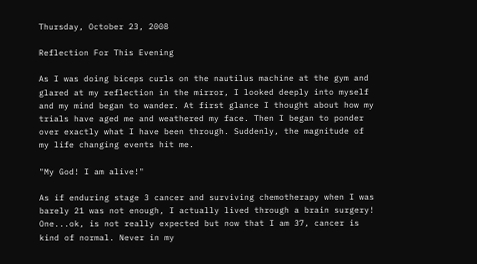Thursday, October 23, 2008

Reflection For This Evening

As I was doing biceps curls on the nautilus machine at the gym and glared at my reflection in the mirror, I looked deeply into myself and my mind began to wander. At first glance I thought about how my trials have aged me and weathered my face. Then I began to ponder over exactly what I have been through. Suddenly, the magnitude of my life changing events hit me.

"My God! I am alive!"

As if enduring stage 3 cancer and surviving chemotherapy when I was barely 21 was not enough, I actually lived through a brain surgery! One...ok, is not really expected but now that I am 37, cancer is kind of normal. Never in my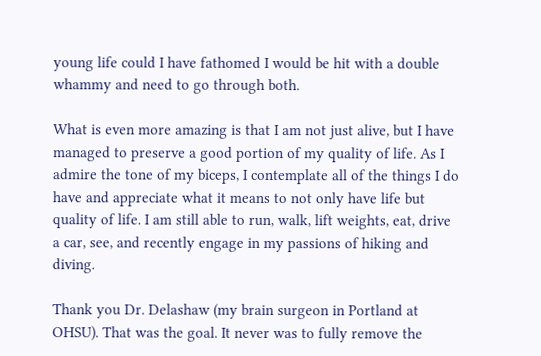young life could I have fathomed I would be hit with a double whammy and need to go through both.

What is even more amazing is that I am not just alive, but I have managed to preserve a good portion of my quality of life. As I admire the tone of my biceps, I contemplate all of the things I do have and appreciate what it means to not only have life but quality of life. I am still able to run, walk, lift weights, eat, drive a car, see, and recently engage in my passions of hiking and diving.

Thank you Dr. Delashaw (my brain surgeon in Portland at OHSU). That was the goal. It never was to fully remove the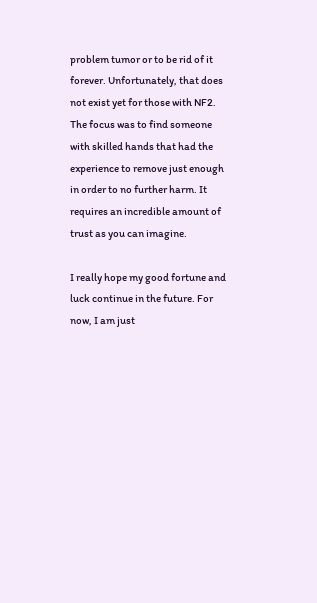problem tumor or to be rid of it forever. Unfortunately, that does not exist yet for those with NF2. The focus was to find someone with skilled hands that had the experience to remove just enough in order to no further harm. It requires an incredible amount of trust as you can imagine.

I really hope my good fortune and luck continue in the future. For now, I am just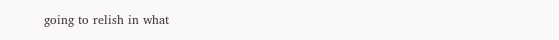going to relish in what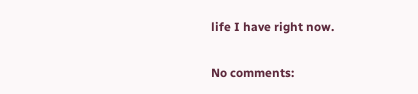life I have right now.

No comments: